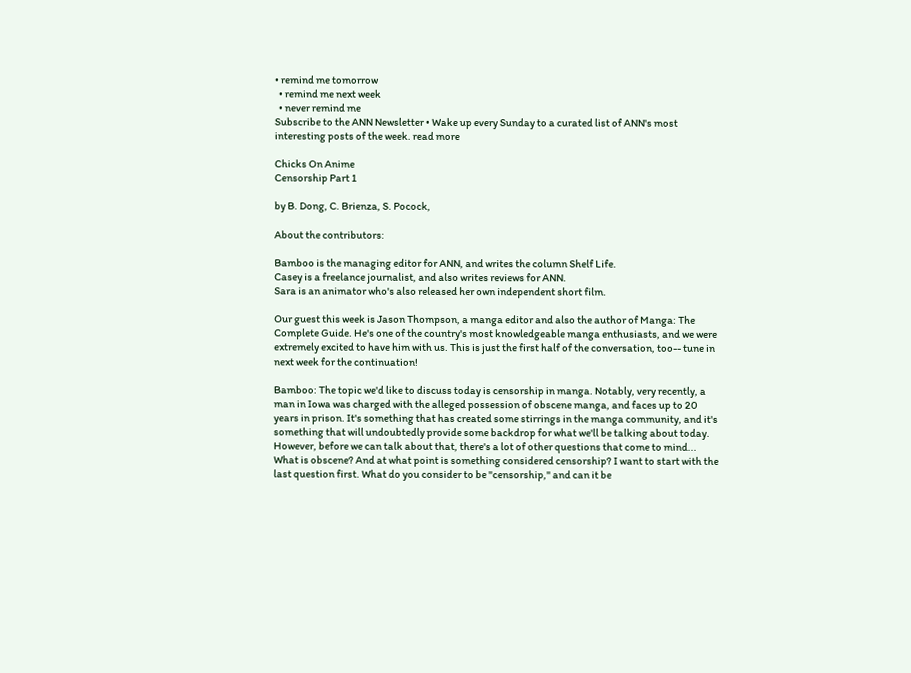• remind me tomorrow
  • remind me next week
  • never remind me
Subscribe to the ANN Newsletter • Wake up every Sunday to a curated list of ANN's most interesting posts of the week. read more

Chicks On Anime
Censorship Part 1

by B. Dong, C. Brienza, S. Pocock,

About the contributors:

Bamboo is the managing editor for ANN, and writes the column Shelf Life.
Casey is a freelance journalist, and also writes reviews for ANN.
Sara is an animator who's also released her own independent short film.

Our guest this week is Jason Thompson, a manga editor and also the author of Manga: The Complete Guide. He's one of the country's most knowledgeable manga enthusiasts, and we were extremely excited to have him with us. This is just the first half of the conversation, too-- tune in next week for the continuation!

Bamboo: The topic we'd like to discuss today is censorship in manga. Notably, very recently, a man in Iowa was charged with the alleged possession of obscene manga, and faces up to 20 years in prison. It's something that has created some stirrings in the manga community, and it's something that will undoubtedly provide some backdrop for what we'll be talking about today. However, before we can talk about that, there's a lot of other questions that come to mind... What is obscene? And at what point is something considered censorship? I want to start with the last question first. What do you consider to be "censorship," and can it be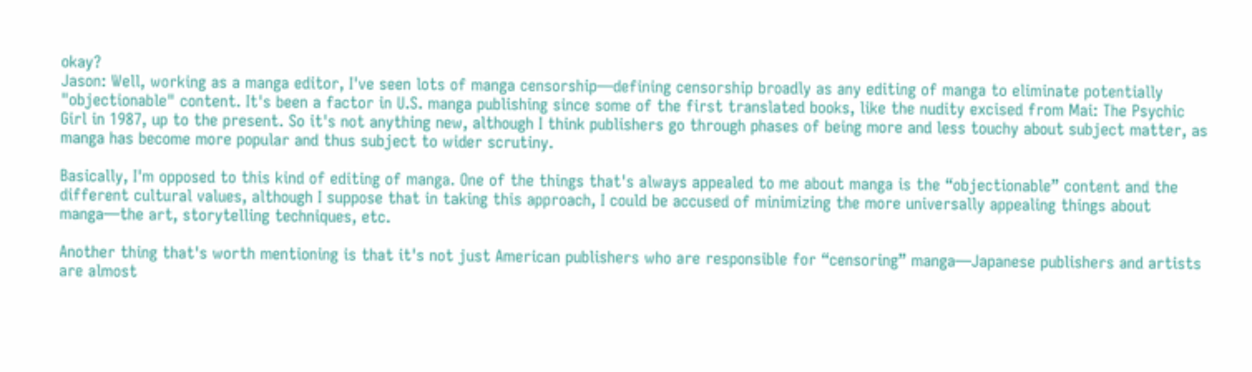okay?
Jason: Well, working as a manga editor, I've seen lots of manga censorship—defining censorship broadly as any editing of manga to eliminate potentially "objectionable" content. It's been a factor in U.S. manga publishing since some of the first translated books, like the nudity excised from Mai: The Psychic Girl in 1987, up to the present. So it's not anything new, although I think publishers go through phases of being more and less touchy about subject matter, as manga has become more popular and thus subject to wider scrutiny.

Basically, I'm opposed to this kind of editing of manga. One of the things that's always appealed to me about manga is the “objectionable” content and the different cultural values, although I suppose that in taking this approach, I could be accused of minimizing the more universally appealing things about manga—the art, storytelling techniques, etc.

Another thing that's worth mentioning is that it's not just American publishers who are responsible for “censoring” manga—Japanese publishers and artists are almost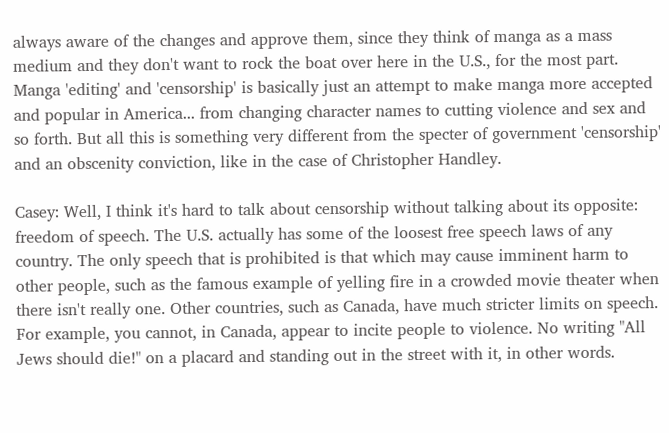always aware of the changes and approve them, since they think of manga as a mass medium and they don't want to rock the boat over here in the U.S., for the most part. Manga 'editing' and 'censorship' is basically just an attempt to make manga more accepted and popular in America... from changing character names to cutting violence and sex and so forth. But all this is something very different from the specter of government 'censorship' and an obscenity conviction, like in the case of Christopher Handley.

Casey: Well, I think it's hard to talk about censorship without talking about its opposite: freedom of speech. The U.S. actually has some of the loosest free speech laws of any country. The only speech that is prohibited is that which may cause imminent harm to other people, such as the famous example of yelling fire in a crowded movie theater when there isn't really one. Other countries, such as Canada, have much stricter limits on speech. For example, you cannot, in Canada, appear to incite people to violence. No writing "All Jews should die!" on a placard and standing out in the street with it, in other words.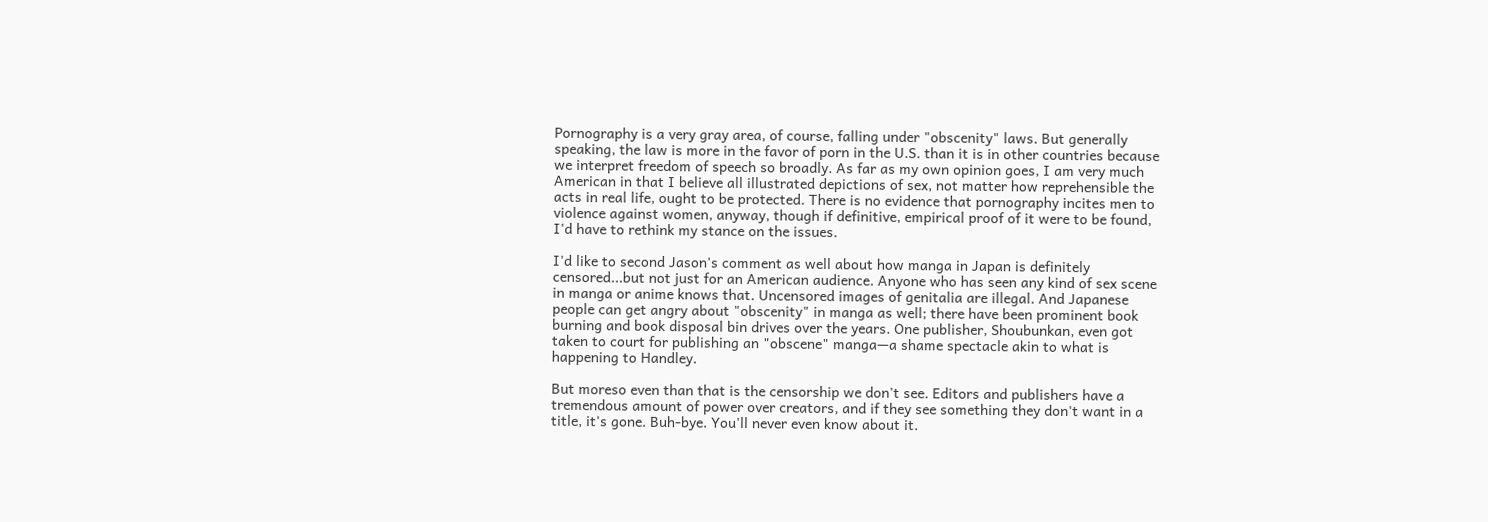Pornography is a very gray area, of course, falling under "obscenity" laws. But generally speaking, the law is more in the favor of porn in the U.S. than it is in other countries because we interpret freedom of speech so broadly. As far as my own opinion goes, I am very much American in that I believe all illustrated depictions of sex, not matter how reprehensible the acts in real life, ought to be protected. There is no evidence that pornography incites men to violence against women, anyway, though if definitive, empirical proof of it were to be found, I'd have to rethink my stance on the issues.

I'd like to second Jason's comment as well about how manga in Japan is definitely censored...but not just for an American audience. Anyone who has seen any kind of sex scene in manga or anime knows that. Uncensored images of genitalia are illegal. And Japanese people can get angry about "obscenity" in manga as well; there have been prominent book burning and book disposal bin drives over the years. One publisher, Shoubunkan, even got taken to court for publishing an "obscene" manga—a shame spectacle akin to what is happening to Handley.

But moreso even than that is the censorship we don't see. Editors and publishers have a tremendous amount of power over creators, and if they see something they don't want in a title, it's gone. Buh-bye. You'll never even know about it.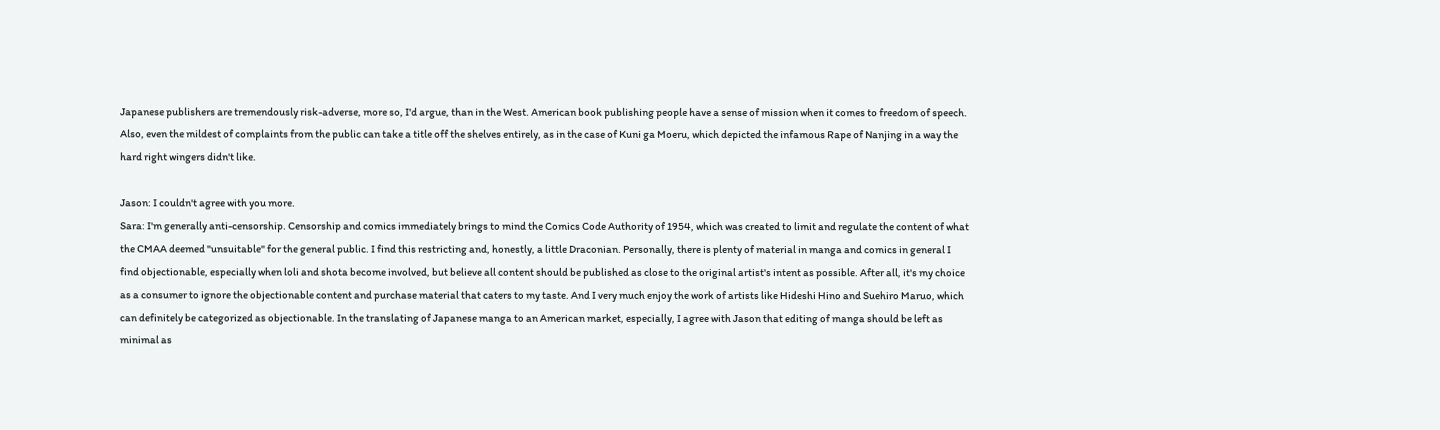Japanese publishers are tremendously risk-adverse, more so, I'd argue, than in the West. American book publishing people have a sense of mission when it comes to freedom of speech. Also, even the mildest of complaints from the public can take a title off the shelves entirely, as in the case of Kuni ga Moeru, which depicted the infamous Rape of Nanjing in a way the hard right wingers didn't like.

Jason: I couldn't agree with you more.
Sara: I'm generally anti-censorship. Censorship and comics immediately brings to mind the Comics Code Authority of 1954, which was created to limit and regulate the content of what the CMAA deemed "unsuitable" for the general public. I find this restricting and, honestly, a little Draconian. Personally, there is plenty of material in manga and comics in general I find objectionable, especially when loli and shota become involved, but believe all content should be published as close to the original artist's intent as possible. After all, it's my choice as a consumer to ignore the objectionable content and purchase material that caters to my taste. And I very much enjoy the work of artists like Hideshi Hino and Suehiro Maruo, which can definitely be categorized as objectionable. In the translating of Japanese manga to an American market, especially, I agree with Jason that editing of manga should be left as minimal as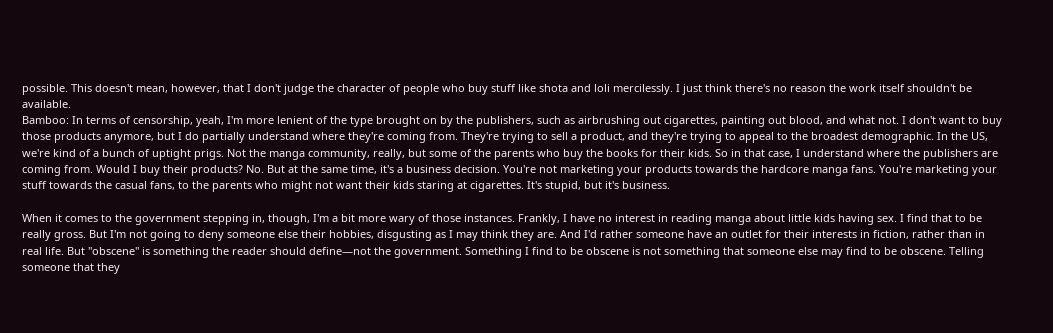possible. This doesn't mean, however, that I don't judge the character of people who buy stuff like shota and loli mercilessly. I just think there's no reason the work itself shouldn't be available.
Bamboo: In terms of censorship, yeah, I'm more lenient of the type brought on by the publishers, such as airbrushing out cigarettes, painting out blood, and what not. I don't want to buy those products anymore, but I do partially understand where they're coming from. They're trying to sell a product, and they're trying to appeal to the broadest demographic. In the US, we're kind of a bunch of uptight prigs. Not the manga community, really, but some of the parents who buy the books for their kids. So in that case, I understand where the publishers are coming from. Would I buy their products? No. But at the same time, it's a business decision. You're not marketing your products towards the hardcore manga fans. You're marketing your stuff towards the casual fans, to the parents who might not want their kids staring at cigarettes. It's stupid, but it's business.

When it comes to the government stepping in, though, I'm a bit more wary of those instances. Frankly, I have no interest in reading manga about little kids having sex. I find that to be really gross. But I'm not going to deny someone else their hobbies, disgusting as I may think they are. And I'd rather someone have an outlet for their interests in fiction, rather than in real life. But "obscene" is something the reader should define—not the government. Something I find to be obscene is not something that someone else may find to be obscene. Telling someone that they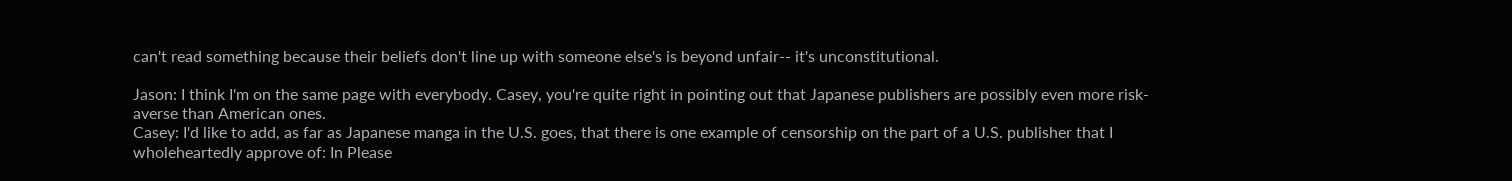can't read something because their beliefs don't line up with someone else's is beyond unfair-- it's unconstitutional.

Jason: I think I'm on the same page with everybody. Casey, you're quite right in pointing out that Japanese publishers are possibly even more risk-averse than American ones.
Casey: I'd like to add, as far as Japanese manga in the U.S. goes, that there is one example of censorship on the part of a U.S. publisher that I wholeheartedly approve of: In Please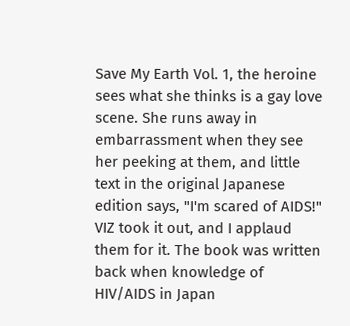Save My Earth Vol. 1, the heroine sees what she thinks is a gay love scene. She runs away in embarrassment when they see her peeking at them, and little text in the original Japanese edition says, "I'm scared of AIDS!" VIZ took it out, and I applaud them for it. The book was written back when knowledge of HIV/AIDS in Japan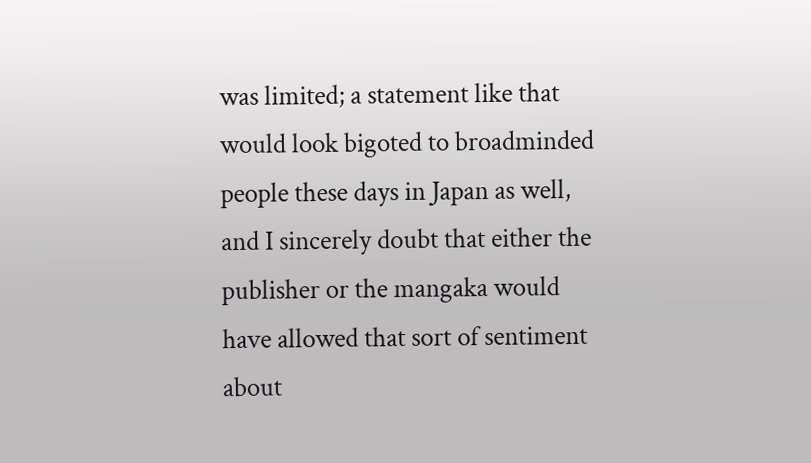was limited; a statement like that would look bigoted to broadminded people these days in Japan as well, and I sincerely doubt that either the publisher or the mangaka would have allowed that sort of sentiment about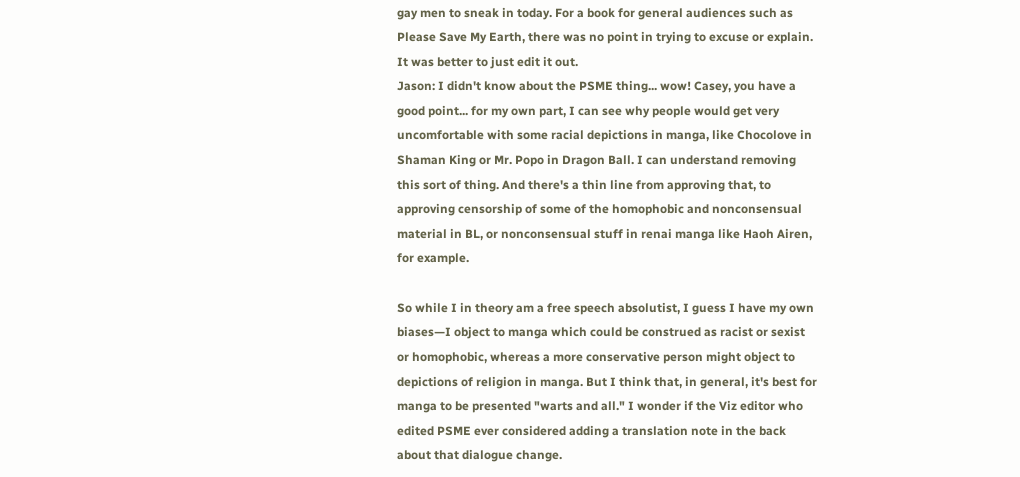gay men to sneak in today. For a book for general audiences such as Please Save My Earth, there was no point in trying to excuse or explain. It was better to just edit it out.
Jason: I didn't know about the PSME thing... wow! Casey, you have a good point... for my own part, I can see why people would get very uncomfortable with some racial depictions in manga, like Chocolove in Shaman King or Mr. Popo in Dragon Ball. I can understand removing this sort of thing. And there's a thin line from approving that, to approving censorship of some of the homophobic and nonconsensual material in BL, or nonconsensual stuff in renai manga like Haoh Airen, for example.

So while I in theory am a free speech absolutist, I guess I have my own biases—I object to manga which could be construed as racist or sexist or homophobic, whereas a more conservative person might object to depictions of religion in manga. But I think that, in general, it's best for manga to be presented "warts and all." I wonder if the Viz editor who edited PSME ever considered adding a translation note in the back about that dialogue change.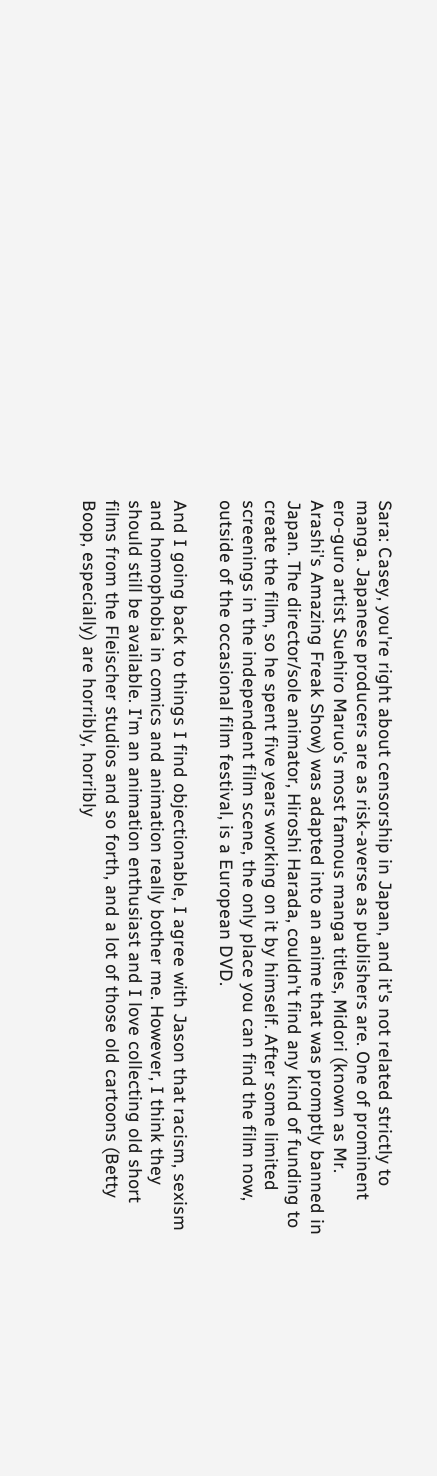Sara: Casey, you're right about censorship in Japan, and it's not related strictly to manga. Japanese producers are as risk-averse as publishers are. One of prominent ero-guro artist Suehiro Maruo's most famous manga titles, Midori (known as Mr. Arashi's Amazing Freak Show) was adapted into an anime that was promptly banned in Japan. The director/sole animator, Hiroshi Harada, couldn't find any kind of funding to create the film, so he spent five years working on it by himself. After some limited screenings in the independent film scene, the only place you can find the film now, outside of the occasional film festival, is a European DVD.

And I going back to things I find objectionable, I agree with Jason that racism, sexism and homophobia in comics and animation really bother me. However, I think they should still be available. I'm an animation enthusiast and I love collecting old short films from the Fleischer studios and so forth, and a lot of those old cartoons (Betty Boop, especially) are horribly, horribly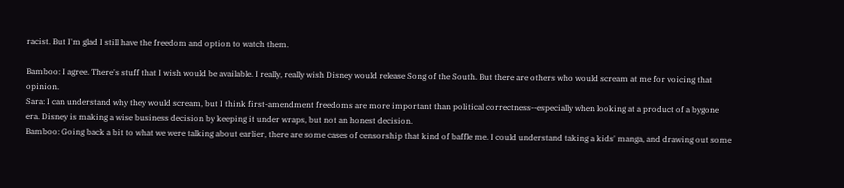racist. But I'm glad I still have the freedom and option to watch them.

Bamboo: I agree. There's stuff that I wish would be available. I really, really wish Disney would release Song of the South. But there are others who would scream at me for voicing that opinion.
Sara: I can understand why they would scream, but I think first-amendment freedoms are more important than political correctness--especially when looking at a product of a bygone era. Disney is making a wise business decision by keeping it under wraps, but not an honest decision.
Bamboo: Going back a bit to what we were talking about earlier, there are some cases of censorship that kind of baffle me. I could understand taking a kids' manga, and drawing out some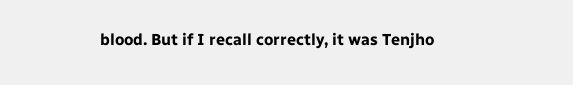blood. But if I recall correctly, it was Tenjho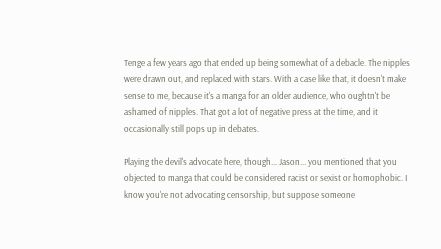Tenge a few years ago that ended up being somewhat of a debacle. The nipples were drawn out, and replaced with stars. With a case like that, it doesn't make sense to me, because it's a manga for an older audience, who oughtn't be ashamed of nipples. That got a lot of negative press at the time, and it occasionally still pops up in debates.

Playing the devil's advocate here, though... Jason... you mentioned that you objected to manga that could be considered racist or sexist or homophobic. I know you're not advocating censorship, but suppose someone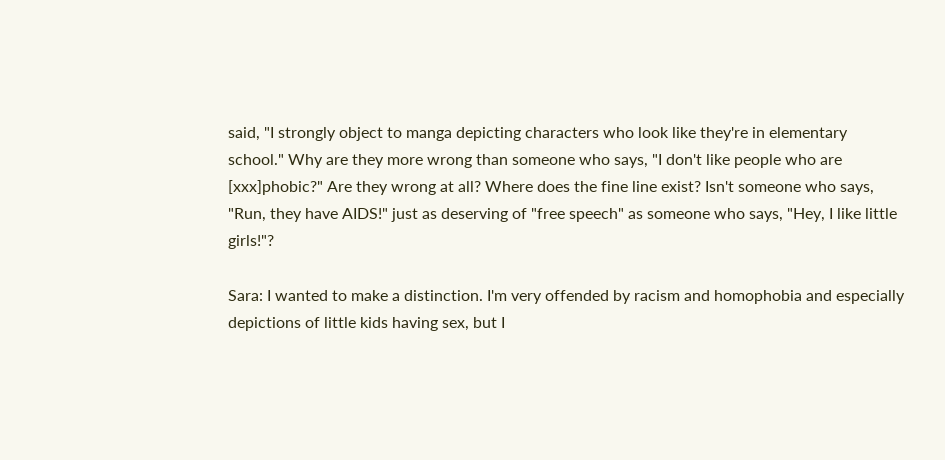said, "I strongly object to manga depicting characters who look like they're in elementary school." Why are they more wrong than someone who says, "I don't like people who are [xxx]phobic?" Are they wrong at all? Where does the fine line exist? Isn't someone who says, "Run, they have AIDS!" just as deserving of "free speech" as someone who says, "Hey, I like little girls!"?

Sara: I wanted to make a distinction. I'm very offended by racism and homophobia and especially depictions of little kids having sex, but I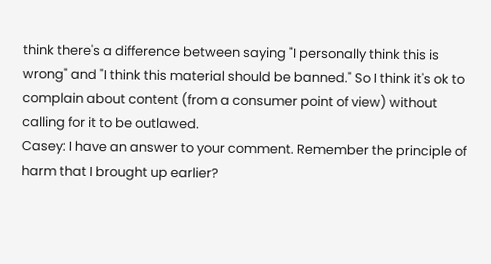think there's a difference between saying "I personally think this is wrong" and "I think this material should be banned." So I think it's ok to complain about content (from a consumer point of view) without calling for it to be outlawed.
Casey: I have an answer to your comment. Remember the principle of harm that I brought up earlier?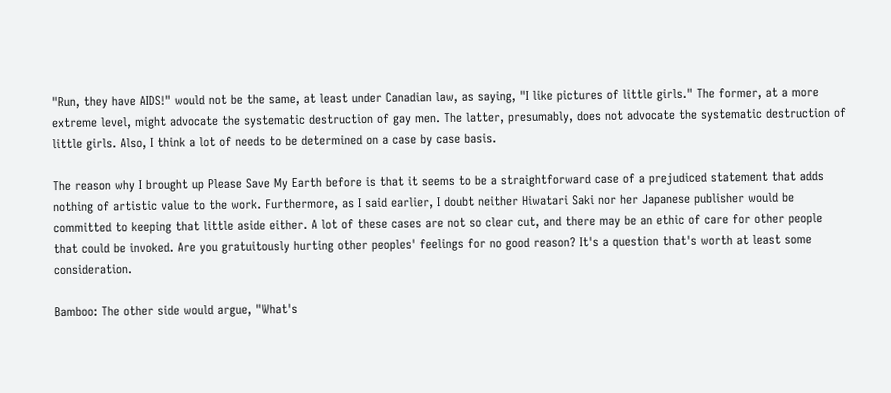"Run, they have AIDS!" would not be the same, at least under Canadian law, as saying, "I like pictures of little girls." The former, at a more extreme level, might advocate the systematic destruction of gay men. The latter, presumably, does not advocate the systematic destruction of little girls. Also, I think a lot of needs to be determined on a case by case basis.

The reason why I brought up Please Save My Earth before is that it seems to be a straightforward case of a prejudiced statement that adds nothing of artistic value to the work. Furthermore, as I said earlier, I doubt neither Hiwatari Saki nor her Japanese publisher would be committed to keeping that little aside either. A lot of these cases are not so clear cut, and there may be an ethic of care for other people that could be invoked. Are you gratuitously hurting other peoples' feelings for no good reason? It's a question that's worth at least some consideration.

Bamboo: The other side would argue, "What's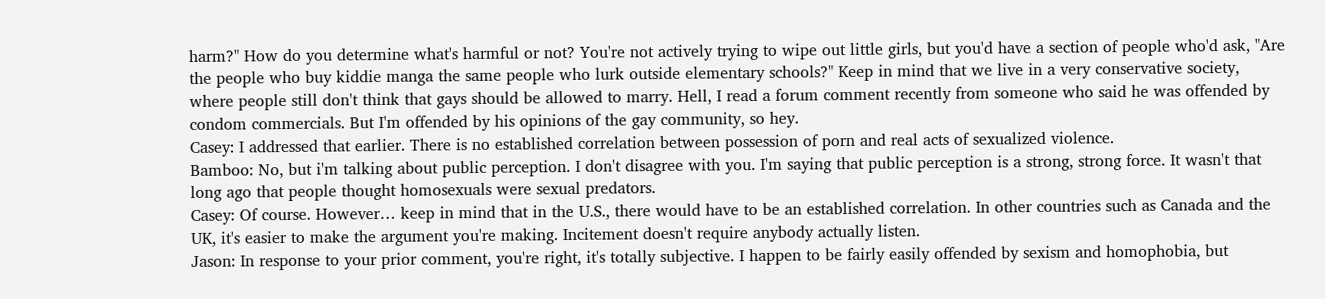harm?" How do you determine what's harmful or not? You're not actively trying to wipe out little girls, but you'd have a section of people who'd ask, "Are the people who buy kiddie manga the same people who lurk outside elementary schools?" Keep in mind that we live in a very conservative society, where people still don't think that gays should be allowed to marry. Hell, I read a forum comment recently from someone who said he was offended by condom commercials. But I'm offended by his opinions of the gay community, so hey.
Casey: I addressed that earlier. There is no established correlation between possession of porn and real acts of sexualized violence.
Bamboo: No, but i'm talking about public perception. I don't disagree with you. I'm saying that public perception is a strong, strong force. It wasn't that long ago that people thought homosexuals were sexual predators.
Casey: Of course. However… keep in mind that in the U.S., there would have to be an established correlation. In other countries such as Canada and the UK, it's easier to make the argument you're making. Incitement doesn't require anybody actually listen.
Jason: In response to your prior comment, you're right, it's totally subjective. I happen to be fairly easily offended by sexism and homophobia, but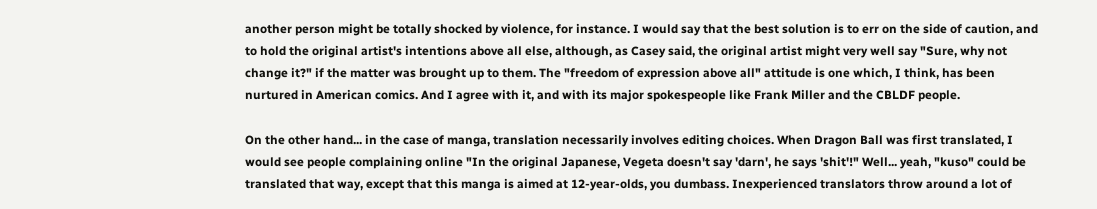another person might be totally shocked by violence, for instance. I would say that the best solution is to err on the side of caution, and to hold the original artist's intentions above all else, although, as Casey said, the original artist might very well say "Sure, why not change it?" if the matter was brought up to them. The "freedom of expression above all" attitude is one which, I think, has been nurtured in American comics. And I agree with it, and with its major spokespeople like Frank Miller and the CBLDF people.

On the other hand... in the case of manga, translation necessarily involves editing choices. When Dragon Ball was first translated, I would see people complaining online "In the original Japanese, Vegeta doesn't say 'darn', he says 'shit'!" Well... yeah, "kuso" could be translated that way, except that this manga is aimed at 12-year-olds, you dumbass. Inexperienced translators throw around a lot of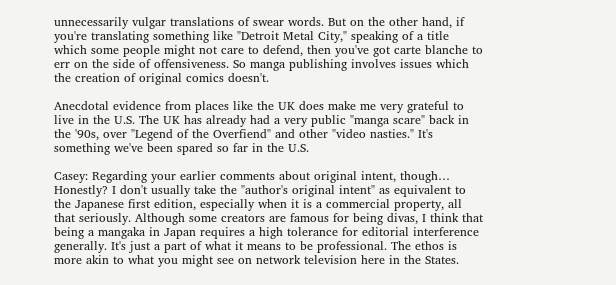unnecessarily vulgar translations of swear words. But on the other hand, if you're translating something like "Detroit Metal City," speaking of a title which some people might not care to defend, then you've got carte blanche to err on the side of offensiveness. So manga publishing involves issues which the creation of original comics doesn't.

Anecdotal evidence from places like the UK does make me very grateful to live in the U.S. The UK has already had a very public "manga scare" back in the '90s, over "Legend of the Overfiend" and other "video nasties." It's something we've been spared so far in the U.S.

Casey: Regarding your earlier comments about original intent, though… Honestly? I don't usually take the "author's original intent" as equivalent to the Japanese first edition, especially when it is a commercial property, all that seriously. Although some creators are famous for being divas, I think that being a mangaka in Japan requires a high tolerance for editorial interference generally. It's just a part of what it means to be professional. The ethos is more akin to what you might see on network television here in the States.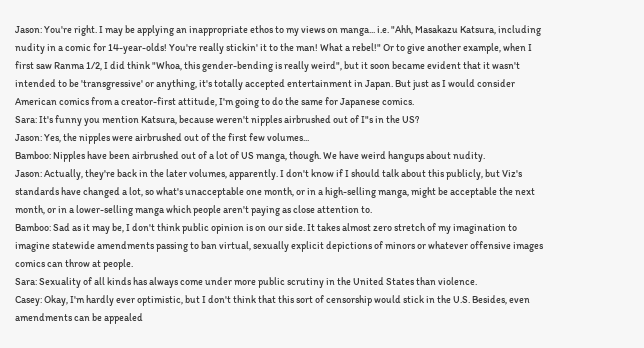Jason: You're right. I may be applying an inappropriate ethos to my views on manga... i.e. "Ahh, Masakazu Katsura, including nudity in a comic for 14-year-olds! You're really stickin' it to the man! What a rebel!" Or to give another example, when I first saw Ranma 1/2, I did think "Whoa, this gender-bending is really weird", but it soon became evident that it wasn't intended to be 'transgressive' or anything, it's totally accepted entertainment in Japan. But just as I would consider American comics from a creator-first attitude, I'm going to do the same for Japanese comics.
Sara: It's funny you mention Katsura, because weren't nipples airbrushed out of I"s in the US?
Jason: Yes, the nipples were airbrushed out of the first few volumes...
Bamboo: Nipples have been airbrushed out of a lot of US manga, though. We have weird hangups about nudity.
Jason: Actually, they're back in the later volumes, apparently. I don't know if I should talk about this publicly, but Viz's standards have changed a lot, so what's unacceptable one month, or in a high-selling manga, might be acceptable the next month, or in a lower-selling manga which people aren't paying as close attention to.
Bamboo: Sad as it may be, I don't think public opinion is on our side. It takes almost zero stretch of my imagination to imagine statewide amendments passing to ban virtual, sexually explicit depictions of minors or whatever offensive images comics can throw at people.
Sara: Sexuality of all kinds has always come under more public scrutiny in the United States than violence.
Casey: Okay, I'm hardly ever optimistic, but I don't think that this sort of censorship would stick in the U.S. Besides, even amendments can be appealed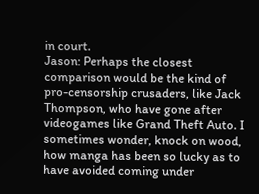in court.
Jason: Perhaps the closest comparison would be the kind of pro-censorship crusaders, like Jack Thompson, who have gone after videogames like Grand Theft Auto. I sometimes wonder, knock on wood, how manga has been so lucky as to have avoided coming under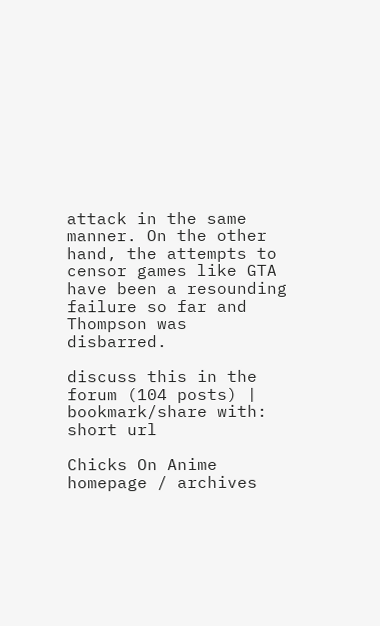attack in the same manner. On the other hand, the attempts to censor games like GTA have been a resounding failure so far and Thompson was disbarred.

discuss this in the forum (104 posts) |
bookmark/share with: short url

Chicks On Anime homepage / archives